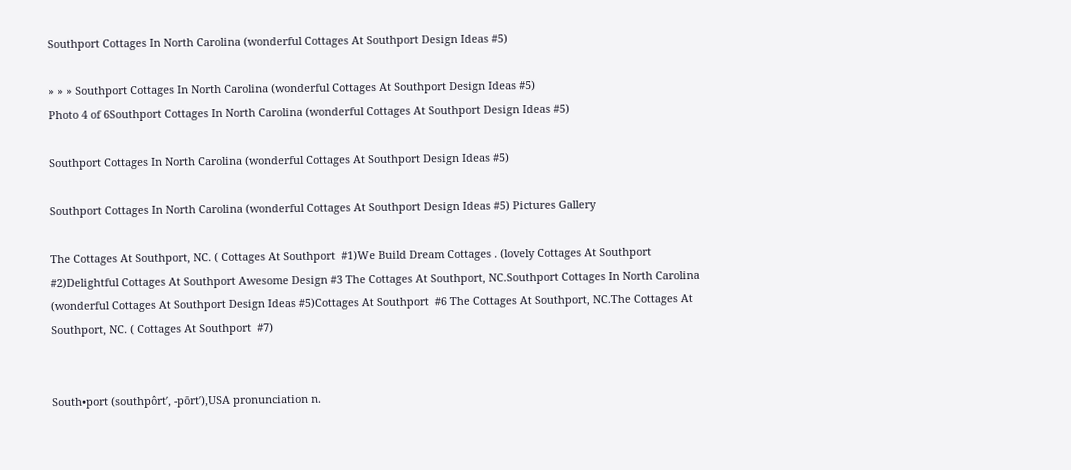Southport Cottages In North Carolina (wonderful Cottages At Southport Design Ideas #5)

» » » Southport Cottages In North Carolina (wonderful Cottages At Southport Design Ideas #5)
Photo 4 of 6Southport Cottages In North Carolina (wonderful Cottages At Southport Design Ideas #5)

Southport Cottages In North Carolina (wonderful Cottages At Southport Design Ideas #5)

Southport Cottages In North Carolina (wonderful Cottages At Southport Design Ideas #5) Pictures Gallery

The Cottages At Southport, NC. ( Cottages At Southport  #1)We Build Dream Cottages . (lovely Cottages At Southport  #2)Delightful Cottages At Southport Awesome Design #3 The Cottages At Southport, NC.Southport Cottages In North Carolina (wonderful Cottages At Southport Design Ideas #5)Cottages At Southport  #6 The Cottages At Southport, NC.The Cottages At Southport, NC. ( Cottages At Southport  #7)


South•port (southpôrt′, -pōrt′),USA pronunciation n.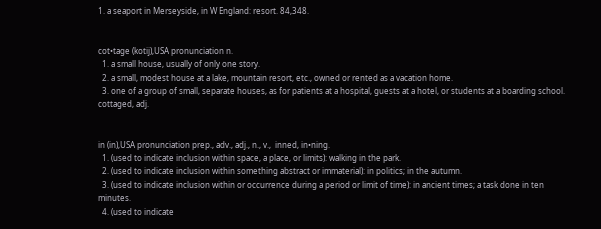1. a seaport in Merseyside, in W England: resort. 84,348.


cot•tage (kotij),USA pronunciation n.
  1. a small house, usually of only one story.
  2. a small, modest house at a lake, mountain resort, etc., owned or rented as a vacation home.
  3. one of a group of small, separate houses, as for patients at a hospital, guests at a hotel, or students at a boarding school.
cottaged, adj.


in (in),USA pronunciation prep., adv., adj., n., v.,  inned, in•ning.
  1. (used to indicate inclusion within space, a place, or limits): walking in the park.
  2. (used to indicate inclusion within something abstract or immaterial): in politics; in the autumn.
  3. (used to indicate inclusion within or occurrence during a period or limit of time): in ancient times; a task done in ten minutes.
  4. (used to indicate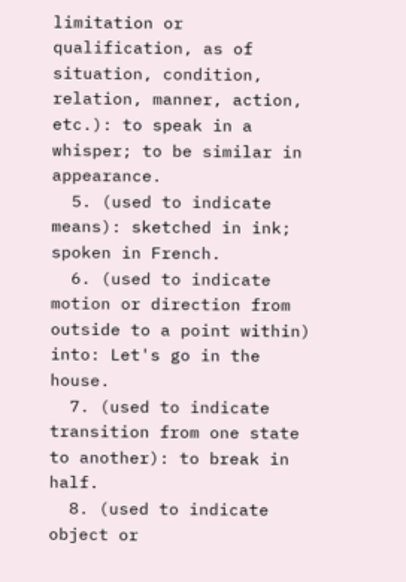limitation or qualification, as of situation, condition, relation, manner, action, etc.): to speak in a whisper; to be similar in appearance.
  5. (used to indicate means): sketched in ink; spoken in French.
  6. (used to indicate motion or direction from outside to a point within) into: Let's go in the house.
  7. (used to indicate transition from one state to another): to break in half.
  8. (used to indicate object or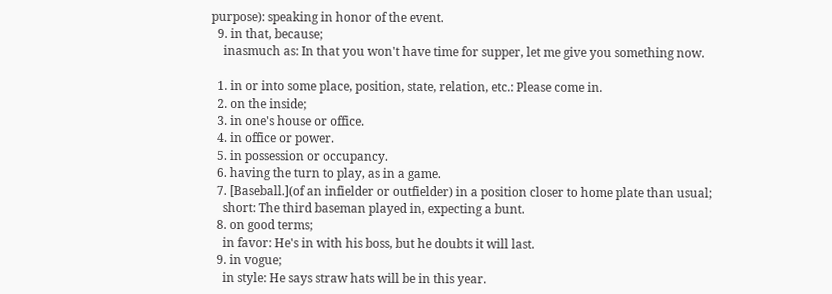purpose): speaking in honor of the event.
  9. in that, because;
    inasmuch as: In that you won't have time for supper, let me give you something now.

  1. in or into some place, position, state, relation, etc.: Please come in.
  2. on the inside;
  3. in one's house or office.
  4. in office or power.
  5. in possession or occupancy.
  6. having the turn to play, as in a game.
  7. [Baseball.](of an infielder or outfielder) in a position closer to home plate than usual;
    short: The third baseman played in, expecting a bunt.
  8. on good terms;
    in favor: He's in with his boss, but he doubts it will last.
  9. in vogue;
    in style: He says straw hats will be in this year.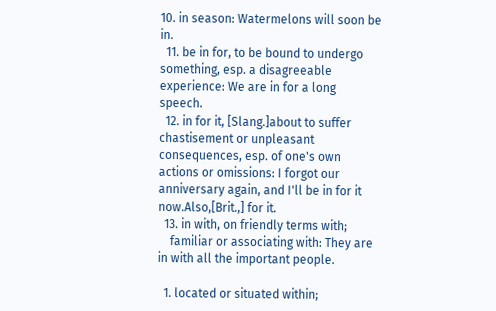10. in season: Watermelons will soon be in.
  11. be in for, to be bound to undergo something, esp. a disagreeable experience: We are in for a long speech.
  12. in for it, [Slang.]about to suffer chastisement or unpleasant consequences, esp. of one's own actions or omissions: I forgot our anniversary again, and I'll be in for it now.Also,[Brit.,] for it.
  13. in with, on friendly terms with;
    familiar or associating with: They are in with all the important people.

  1. located or situated within;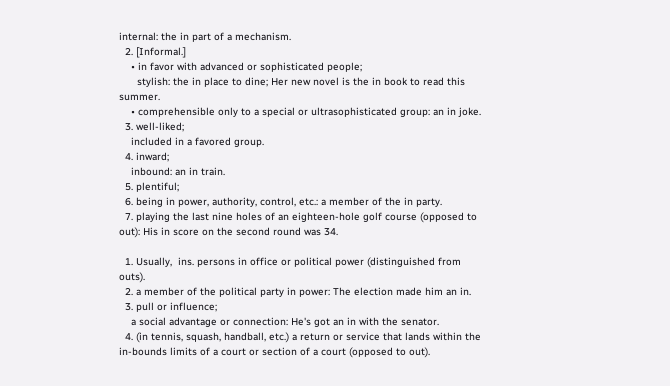internal: the in part of a mechanism.
  2. [Informal.]
    • in favor with advanced or sophisticated people;
      stylish: the in place to dine; Her new novel is the in book to read this summer.
    • comprehensible only to a special or ultrasophisticated group: an in joke.
  3. well-liked;
    included in a favored group.
  4. inward;
    inbound: an in train.
  5. plentiful;
  6. being in power, authority, control, etc.: a member of the in party.
  7. playing the last nine holes of an eighteen-hole golf course (opposed to out): His in score on the second round was 34.

  1. Usually,  ins. persons in office or political power (distinguished from outs).
  2. a member of the political party in power: The election made him an in.
  3. pull or influence;
    a social advantage or connection: He's got an in with the senator.
  4. (in tennis, squash, handball, etc.) a return or service that lands within the in-bounds limits of a court or section of a court (opposed to out).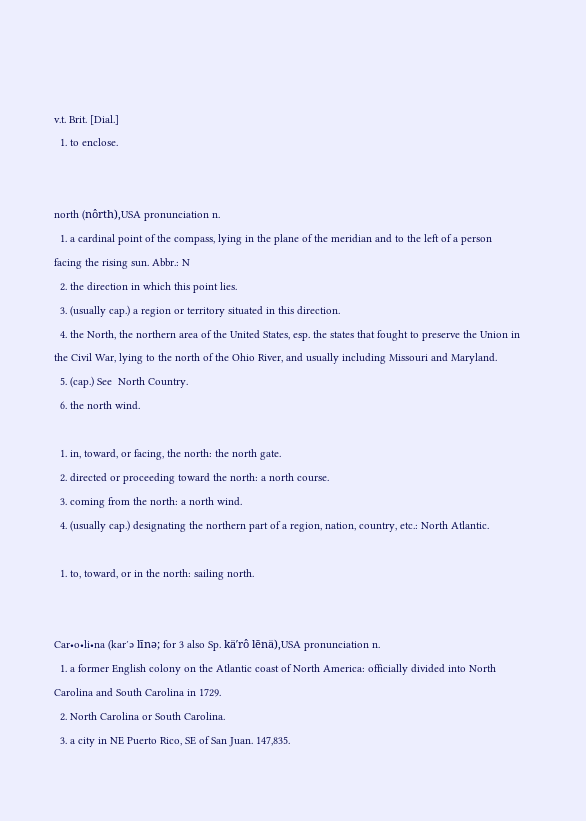v.t. Brit. [Dial.]
  1. to enclose.


north (nôrth),USA pronunciation n.
  1. a cardinal point of the compass, lying in the plane of the meridian and to the left of a person facing the rising sun. Abbr.: N
  2. the direction in which this point lies.
  3. (usually cap.) a region or territory situated in this direction.
  4. the North, the northern area of the United States, esp. the states that fought to preserve the Union in the Civil War, lying to the north of the Ohio River, and usually including Missouri and Maryland.
  5. (cap.) See  North Country.
  6. the north wind.

  1. in, toward, or facing, the north: the north gate.
  2. directed or proceeding toward the north: a north course.
  3. coming from the north: a north wind.
  4. (usually cap.) designating the northern part of a region, nation, country, etc.: North Atlantic.

  1. to, toward, or in the north: sailing north.


Car•o•li•na (kar′ə līnə; for 3 also Sp. kä′rô lēnä),USA pronunciation n.
  1. a former English colony on the Atlantic coast of North America: officially divided into North Carolina and South Carolina in 1729.
  2. North Carolina or South Carolina.
  3. a city in NE Puerto Rico, SE of San Juan. 147,835.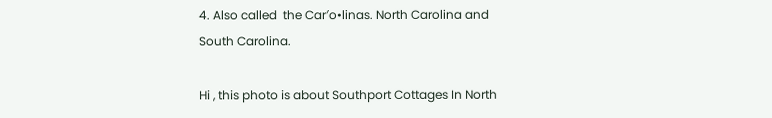4. Also called  the Car′o•linas. North Carolina and South Carolina.

Hi , this photo is about Southport Cottages In North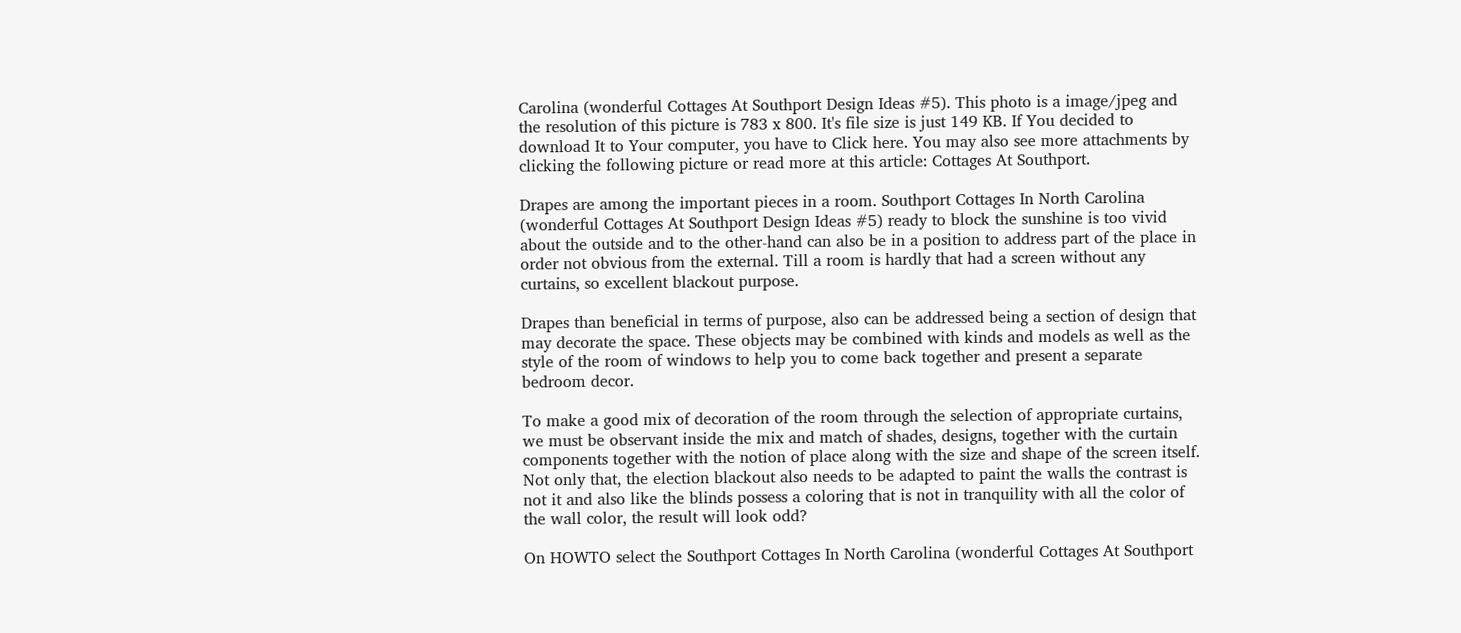Carolina (wonderful Cottages At Southport Design Ideas #5). This photo is a image/jpeg and the resolution of this picture is 783 x 800. It's file size is just 149 KB. If You decided to download It to Your computer, you have to Click here. You may also see more attachments by clicking the following picture or read more at this article: Cottages At Southport.

Drapes are among the important pieces in a room. Southport Cottages In North Carolina (wonderful Cottages At Southport Design Ideas #5) ready to block the sunshine is too vivid about the outside and to the other-hand can also be in a position to address part of the place in order not obvious from the external. Till a room is hardly that had a screen without any curtains, so excellent blackout purpose.

Drapes than beneficial in terms of purpose, also can be addressed being a section of design that may decorate the space. These objects may be combined with kinds and models as well as the style of the room of windows to help you to come back together and present a separate bedroom decor.

To make a good mix of decoration of the room through the selection of appropriate curtains, we must be observant inside the mix and match of shades, designs, together with the curtain components together with the notion of place along with the size and shape of the screen itself. Not only that, the election blackout also needs to be adapted to paint the walls the contrast is not it and also like the blinds possess a coloring that is not in tranquility with all the color of the wall color, the result will look odd?

On HOWTO select the Southport Cottages In North Carolina (wonderful Cottages At Southport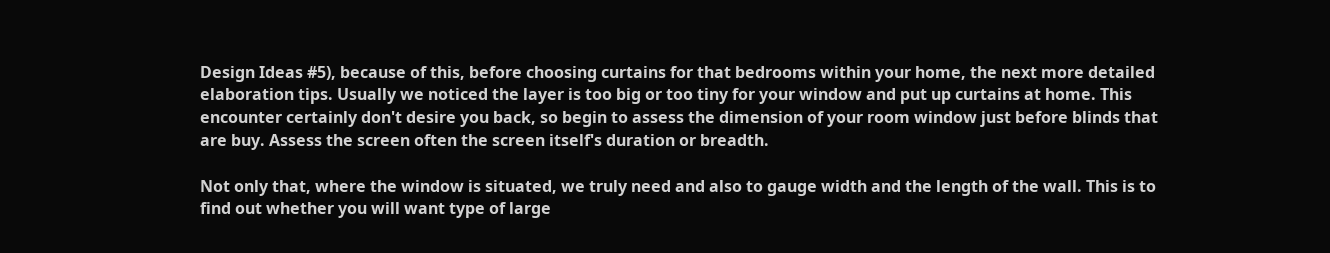Design Ideas #5), because of this, before choosing curtains for that bedrooms within your home, the next more detailed elaboration tips. Usually we noticed the layer is too big or too tiny for your window and put up curtains at home. This encounter certainly don't desire you back, so begin to assess the dimension of your room window just before blinds that are buy. Assess the screen often the screen itself's duration or breadth.

Not only that, where the window is situated, we truly need and also to gauge width and the length of the wall. This is to find out whether you will want type of large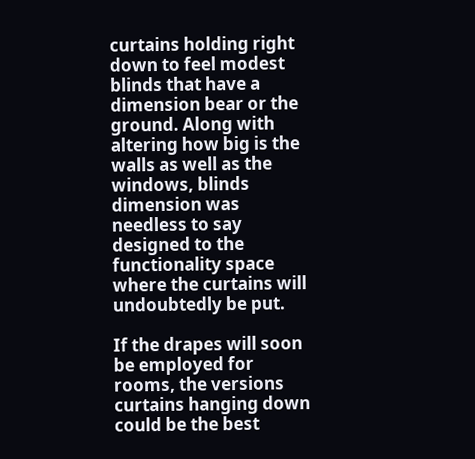curtains holding right down to feel modest blinds that have a dimension bear or the ground. Along with altering how big is the walls as well as the windows, blinds dimension was needless to say designed to the functionality space where the curtains will undoubtedly be put.

If the drapes will soon be employed for rooms, the versions curtains hanging down could be the best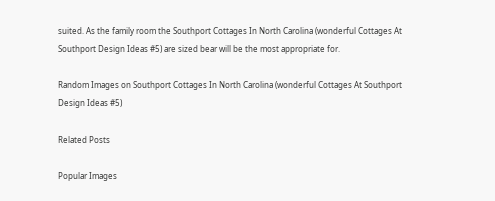suited. As the family room the Southport Cottages In North Carolina (wonderful Cottages At Southport Design Ideas #5) are sized bear will be the most appropriate for.

Random Images on Southport Cottages In North Carolina (wonderful Cottages At Southport Design Ideas #5)

Related Posts

Popular Images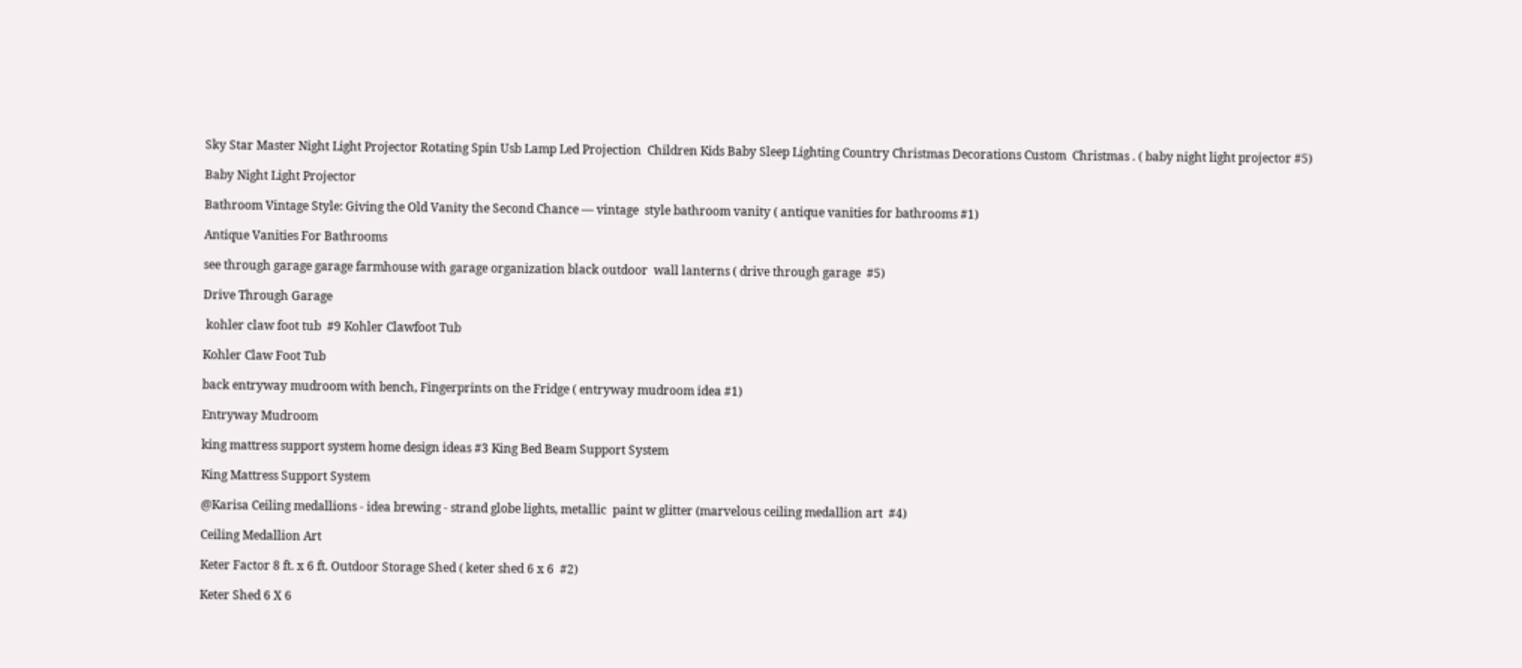Sky Star Master Night Light Projector Rotating Spin Usb Lamp Led Projection  Children Kids Baby Sleep Lighting Country Christmas Decorations Custom  Christmas . ( baby night light projector #5)

Baby Night Light Projector

Bathroom Vintage Style: Giving the Old Vanity the Second Chance — vintage  style bathroom vanity ( antique vanities for bathrooms #1)

Antique Vanities For Bathrooms

see through garage garage farmhouse with garage organization black outdoor  wall lanterns ( drive through garage  #5)

Drive Through Garage

 kohler claw foot tub  #9 Kohler Clawfoot Tub

Kohler Claw Foot Tub

back entryway mudroom with bench, Fingerprints on the Fridge ( entryway mudroom idea #1)

Entryway Mudroom

king mattress support system home design ideas #3 King Bed Beam Support System

King Mattress Support System

@Karisa Ceiling medallions - idea brewing - strand globe lights, metallic  paint w glitter (marvelous ceiling medallion art  #4)

Ceiling Medallion Art

Keter Factor 8 ft. x 6 ft. Outdoor Storage Shed ( keter shed 6 x 6  #2)

Keter Shed 6 X 6